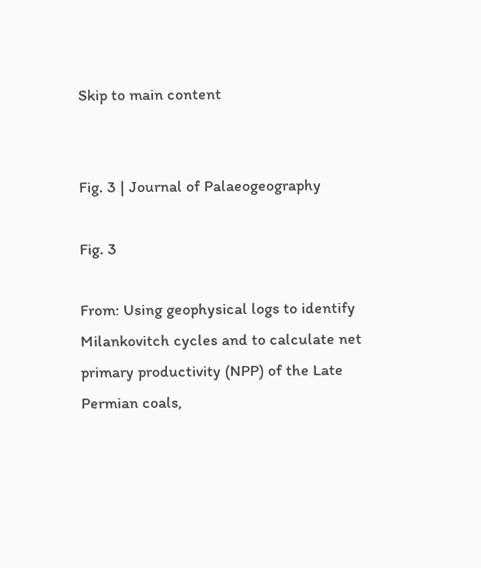Skip to main content


Fig. 3 | Journal of Palaeogeography

Fig. 3

From: Using geophysical logs to identify Milankovitch cycles and to calculate net primary productivity (NPP) of the Late Permian coals,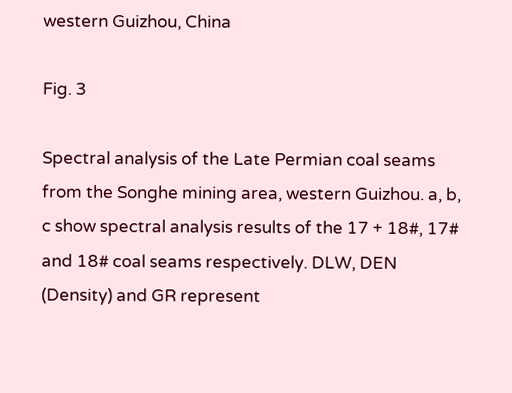western Guizhou, China

Fig. 3

Spectral analysis of the Late Permian coal seams from the Songhe mining area, western Guizhou. a, b, c show spectral analysis results of the 17 + 18#, 17# and 18# coal seams respectively. DLW, DEN (Density) and GR represent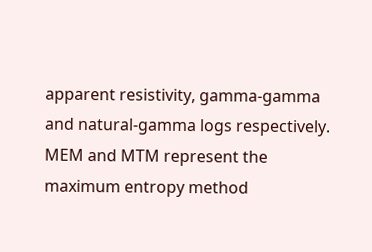apparent resistivity, gamma-gamma and natural-gamma logs respectively. MEM and MTM represent the maximum entropy method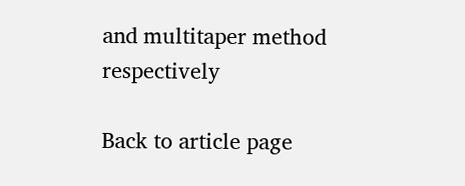and multitaper method respectively

Back to article page